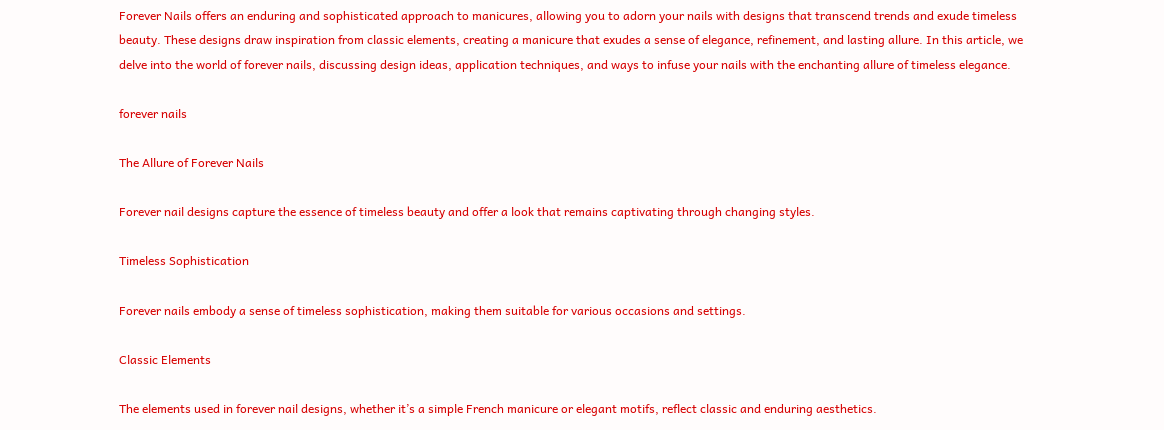Forever Nails offers an enduring and sophisticated approach to manicures, allowing you to adorn your nails with designs that transcend trends and exude timeless beauty. These designs draw inspiration from classic elements, creating a manicure that exudes a sense of elegance, refinement, and lasting allure. In this article, we delve into the world of forever nails, discussing design ideas, application techniques, and ways to infuse your nails with the enchanting allure of timeless elegance.

forever nails

The Allure of Forever Nails

Forever nail designs capture the essence of timeless beauty and offer a look that remains captivating through changing styles.

Timeless Sophistication

Forever nails embody a sense of timeless sophistication, making them suitable for various occasions and settings.

Classic Elements

The elements used in forever nail designs, whether it’s a simple French manicure or elegant motifs, reflect classic and enduring aesthetics.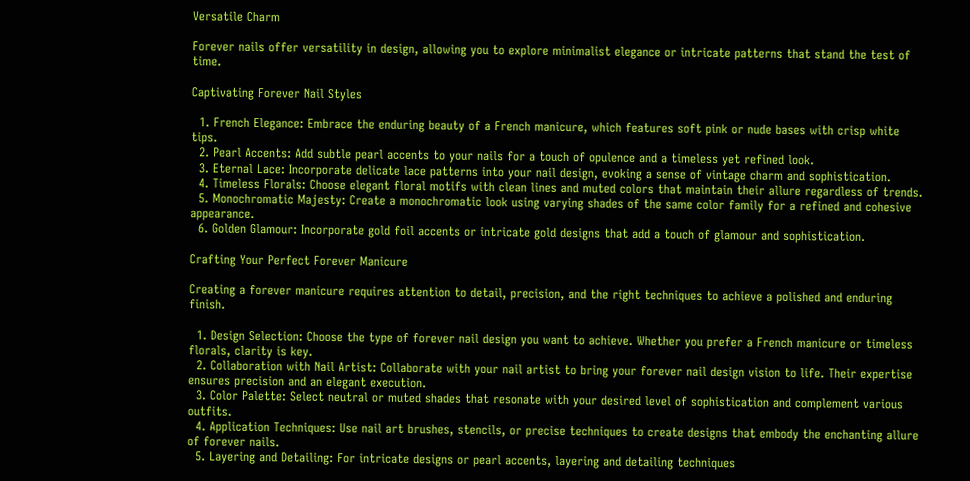Versatile Charm

Forever nails offer versatility in design, allowing you to explore minimalist elegance or intricate patterns that stand the test of time.

Captivating Forever Nail Styles

  1. French Elegance: Embrace the enduring beauty of a French manicure, which features soft pink or nude bases with crisp white tips.
  2. Pearl Accents: Add subtle pearl accents to your nails for a touch of opulence and a timeless yet refined look.
  3. Eternal Lace: Incorporate delicate lace patterns into your nail design, evoking a sense of vintage charm and sophistication.
  4. Timeless Florals: Choose elegant floral motifs with clean lines and muted colors that maintain their allure regardless of trends.
  5. Monochromatic Majesty: Create a monochromatic look using varying shades of the same color family for a refined and cohesive appearance.
  6. Golden Glamour: Incorporate gold foil accents or intricate gold designs that add a touch of glamour and sophistication.

Crafting Your Perfect Forever Manicure

Creating a forever manicure requires attention to detail, precision, and the right techniques to achieve a polished and enduring finish.

  1. Design Selection: Choose the type of forever nail design you want to achieve. Whether you prefer a French manicure or timeless florals, clarity is key.
  2. Collaboration with Nail Artist: Collaborate with your nail artist to bring your forever nail design vision to life. Their expertise ensures precision and an elegant execution.
  3. Color Palette: Select neutral or muted shades that resonate with your desired level of sophistication and complement various outfits.
  4. Application Techniques: Use nail art brushes, stencils, or precise techniques to create designs that embody the enchanting allure of forever nails.
  5. Layering and Detailing: For intricate designs or pearl accents, layering and detailing techniques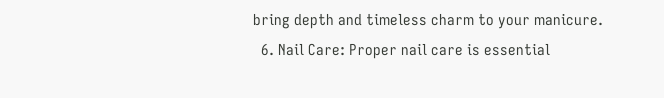bring depth and timeless charm to your manicure.
  6. Nail Care: Proper nail care is essential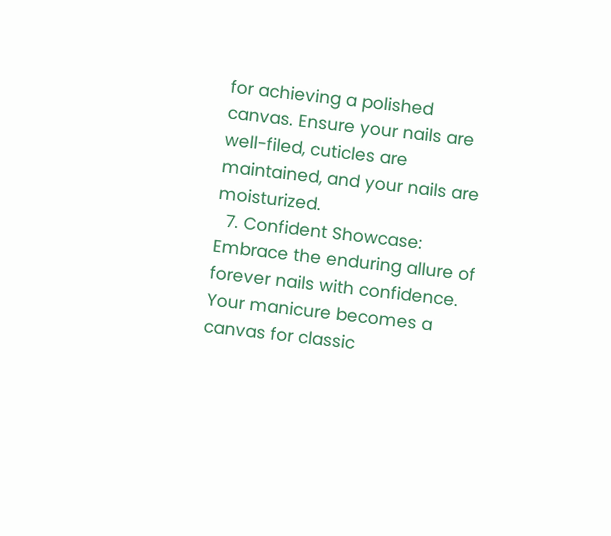for achieving a polished canvas. Ensure your nails are well-filed, cuticles are maintained, and your nails are moisturized.
  7. Confident Showcase: Embrace the enduring allure of forever nails with confidence. Your manicure becomes a canvas for classic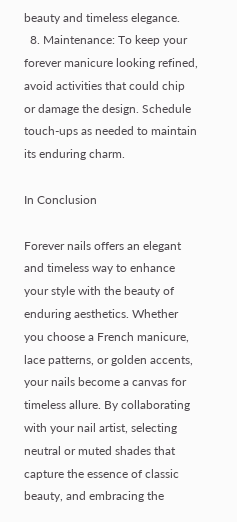beauty and timeless elegance.
  8. Maintenance: To keep your forever manicure looking refined, avoid activities that could chip or damage the design. Schedule touch-ups as needed to maintain its enduring charm.

In Conclusion

Forever nails offers an elegant and timeless way to enhance your style with the beauty of enduring aesthetics. Whether you choose a French manicure, lace patterns, or golden accents, your nails become a canvas for timeless allure. By collaborating with your nail artist, selecting neutral or muted shades that capture the essence of classic beauty, and embracing the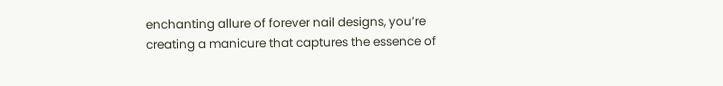enchanting allure of forever nail designs, you’re creating a manicure that captures the essence of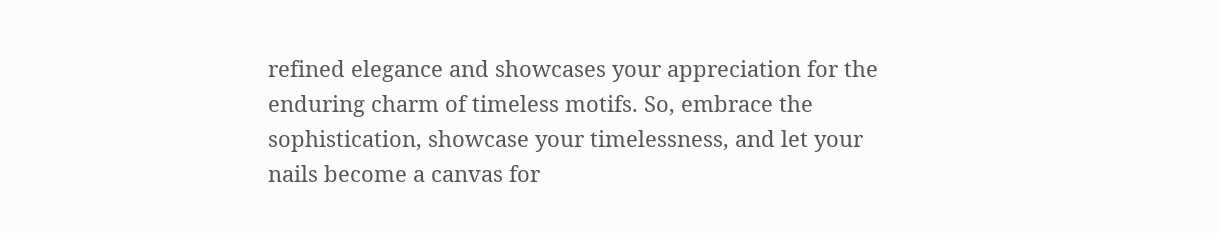refined elegance and showcases your appreciation for the enduring charm of timeless motifs. So, embrace the sophistication, showcase your timelessness, and let your nails become a canvas for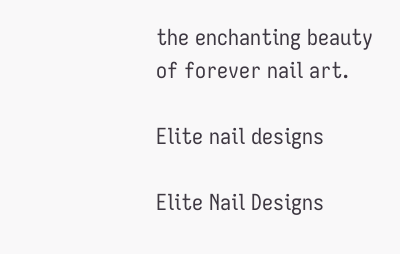the enchanting beauty of forever nail art.

Elite nail designs

Elite Nail Designs